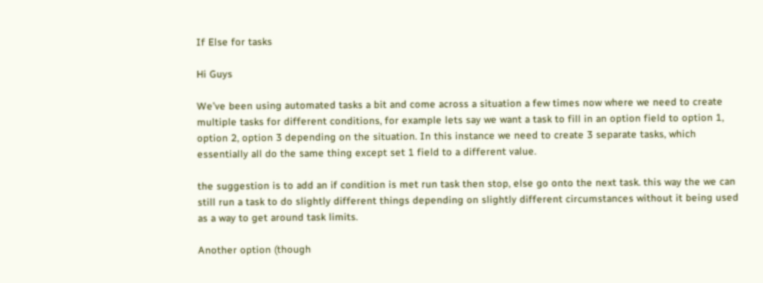If Else for tasks

Hi Guys

We’ve been using automated tasks a bit and come across a situation a few times now where we need to create multiple tasks for different conditions, for example lets say we want a task to fill in an option field to option 1, option 2, option 3 depending on the situation. In this instance we need to create 3 separate tasks, which essentially all do the same thing except set 1 field to a different value.

the suggestion is to add an if condition is met run task then stop, else go onto the next task. this way the we can still run a task to do slightly different things depending on slightly different circumstances without it being used as a way to get around task limits.

Another option (though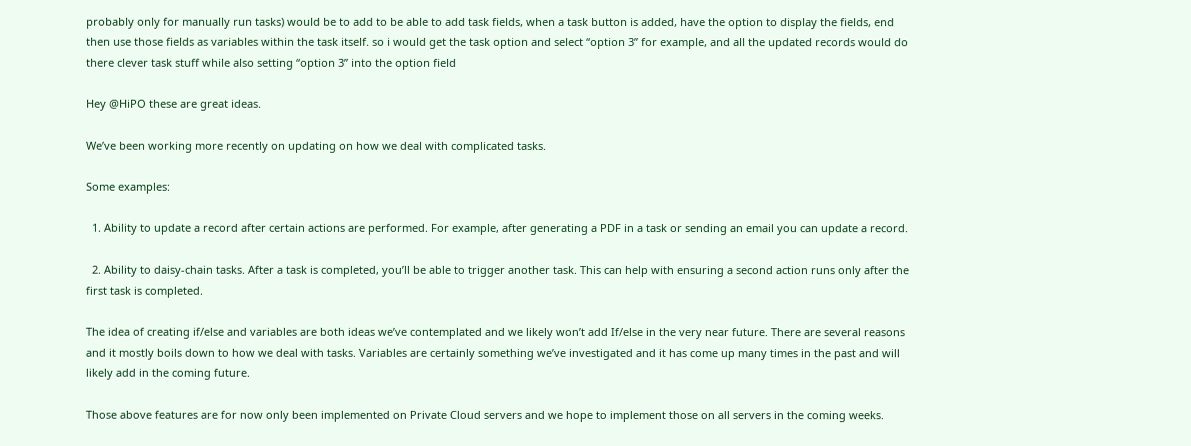probably only for manually run tasks) would be to add to be able to add task fields, when a task button is added, have the option to display the fields, end then use those fields as variables within the task itself. so i would get the task option and select “option 3” for example, and all the updated records would do there clever task stuff while also setting “option 3” into the option field

Hey @HiPO these are great ideas.

We’ve been working more recently on updating on how we deal with complicated tasks.

Some examples:

  1. Ability to update a record after certain actions are performed. For example, after generating a PDF in a task or sending an email you can update a record.

  2. Ability to daisy-chain tasks. After a task is completed, you’ll be able to trigger another task. This can help with ensuring a second action runs only after the first task is completed.

The idea of creating if/else and variables are both ideas we’ve contemplated and we likely won’t add If/else in the very near future. There are several reasons and it mostly boils down to how we deal with tasks. Variables are certainly something we’ve investigated and it has come up many times in the past and will likely add in the coming future.

Those above features are for now only been implemented on Private Cloud servers and we hope to implement those on all servers in the coming weeks.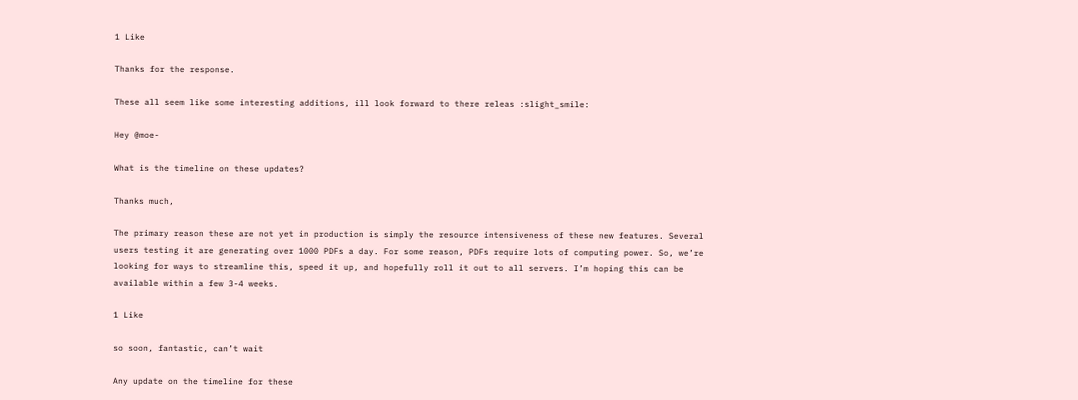1 Like

Thanks for the response.

These all seem like some interesting additions, ill look forward to there releas :slight_smile:

Hey @moe-

What is the timeline on these updates?

Thanks much,

The primary reason these are not yet in production is simply the resource intensiveness of these new features. Several users testing it are generating over 1000 PDFs a day. For some reason, PDFs require lots of computing power. So, we’re looking for ways to streamline this, speed it up, and hopefully roll it out to all servers. I’m hoping this can be available within a few 3-4 weeks.

1 Like

so soon, fantastic, can’t wait

Any update on the timeline for these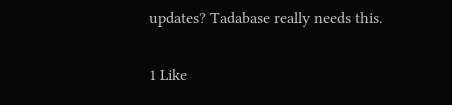updates? Tadabase really needs this.

1 Like